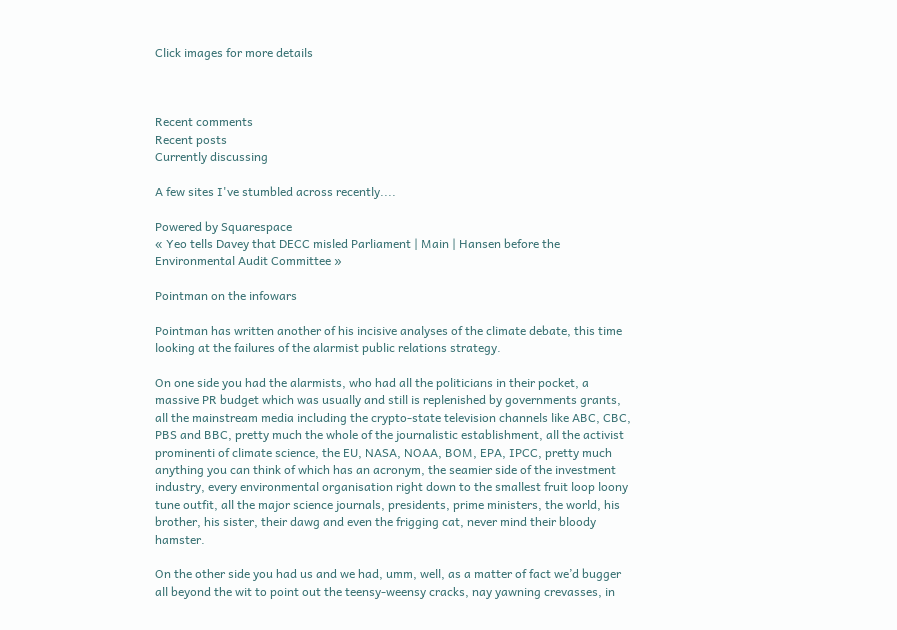Click images for more details



Recent comments
Recent posts
Currently discussing

A few sites I've stumbled across recently....

Powered by Squarespace
« Yeo tells Davey that DECC misled Parliament | Main | Hansen before the Environmental Audit Committee »

Pointman on the infowars

Pointman has written another of his incisive analyses of the climate debate, this time looking at the failures of the alarmist public relations strategy.

On one side you had the alarmists, who had all the politicians in their pocket, a massive PR budget which was usually and still is replenished by governments grants, all the mainstream media including the crypto-state television channels like ABC, CBC, PBS and BBC, pretty much the whole of the journalistic establishment, all the activist prominenti of climate science, the EU, NASA, NOAA, BOM, EPA, IPCC, pretty much anything you can think of which has an acronym, the seamier side of the investment industry, every environmental organisation right down to the smallest fruit loop loony tune outfit, all the major science journals, presidents, prime ministers, the world, his brother, his sister, their dawg and even the frigging cat, never mind their bloody hamster.

On the other side you had us and we had, umm, well, as a matter of fact we’d bugger all beyond the wit to point out the teensy-weensy cracks, nay yawning crevasses, in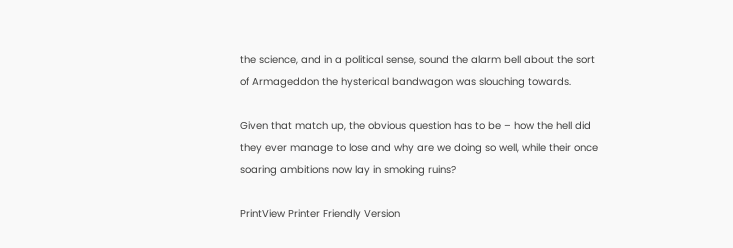the science, and in a political sense, sound the alarm bell about the sort of Armageddon the hysterical bandwagon was slouching towards.

Given that match up, the obvious question has to be – how the hell did they ever manage to lose and why are we doing so well, while their once soaring ambitions now lay in smoking ruins?

PrintView Printer Friendly Version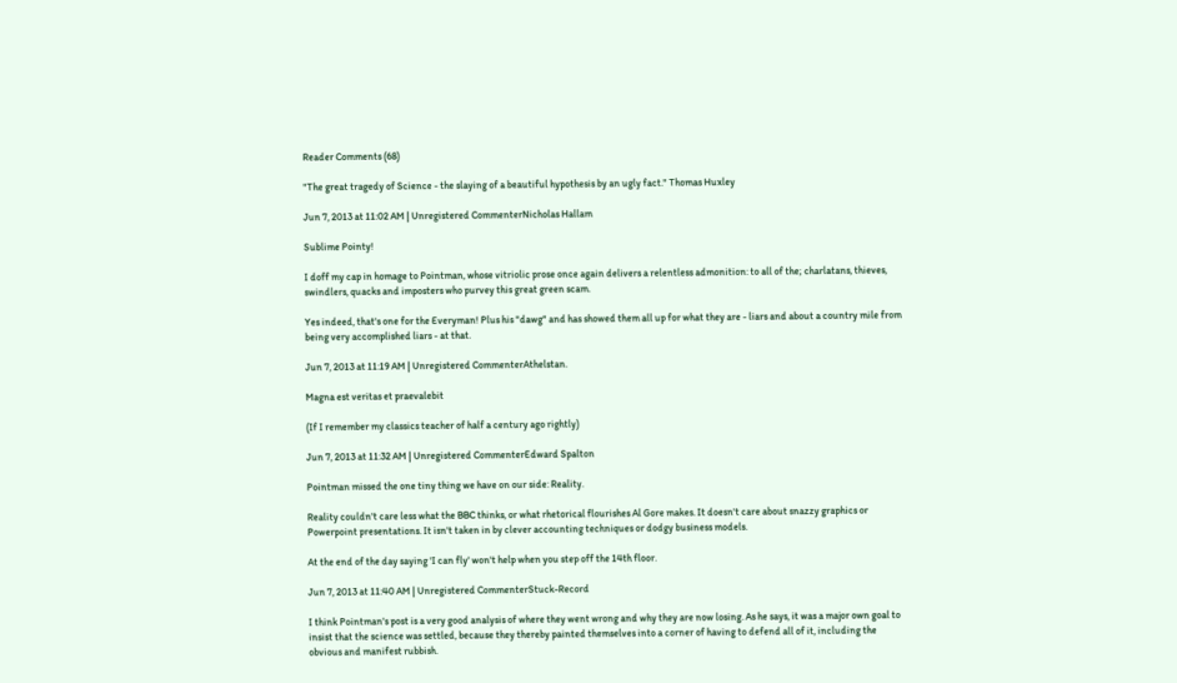Reader Comments (68)

"The great tragedy of Science - the slaying of a beautiful hypothesis by an ugly fact." Thomas Huxley

Jun 7, 2013 at 11:02 AM | Unregistered CommenterNicholas Hallam

Sublime Pointy!

I doff my cap in homage to Pointman, whose vitriolic prose once again delivers a relentless admonition: to all of the; charlatans, thieves, swindlers, quacks and imposters who purvey this great green scam.

Yes indeed, that's one for the Everyman! Plus his "dawg" and has showed them all up for what they are - liars and about a country mile from being very accomplished liars - at that.

Jun 7, 2013 at 11:19 AM | Unregistered CommenterAthelstan.

Magna est veritas et praevalebit

(If I remember my classics teacher of half a century ago rightly)

Jun 7, 2013 at 11:32 AM | Unregistered CommenterEdward Spalton

Pointman missed the one tiny thing we have on our side: Reality.

Reality couldn't care less what the BBC thinks, or what rhetorical flourishes Al Gore makes. It doesn't care about snazzy graphics or Powerpoint presentations. It isn't taken in by clever accounting techniques or dodgy business models.

At the end of the day saying 'I can fly' won't help when you step off the 14th floor.

Jun 7, 2013 at 11:40 AM | Unregistered CommenterStuck-Record

I think Pointman's post is a very good analysis of where they went wrong and why they are now losing. As he says, it was a major own goal to insist that the science was settled, because they thereby painted themselves into a corner of having to defend all of it, including the obvious and manifest rubbish.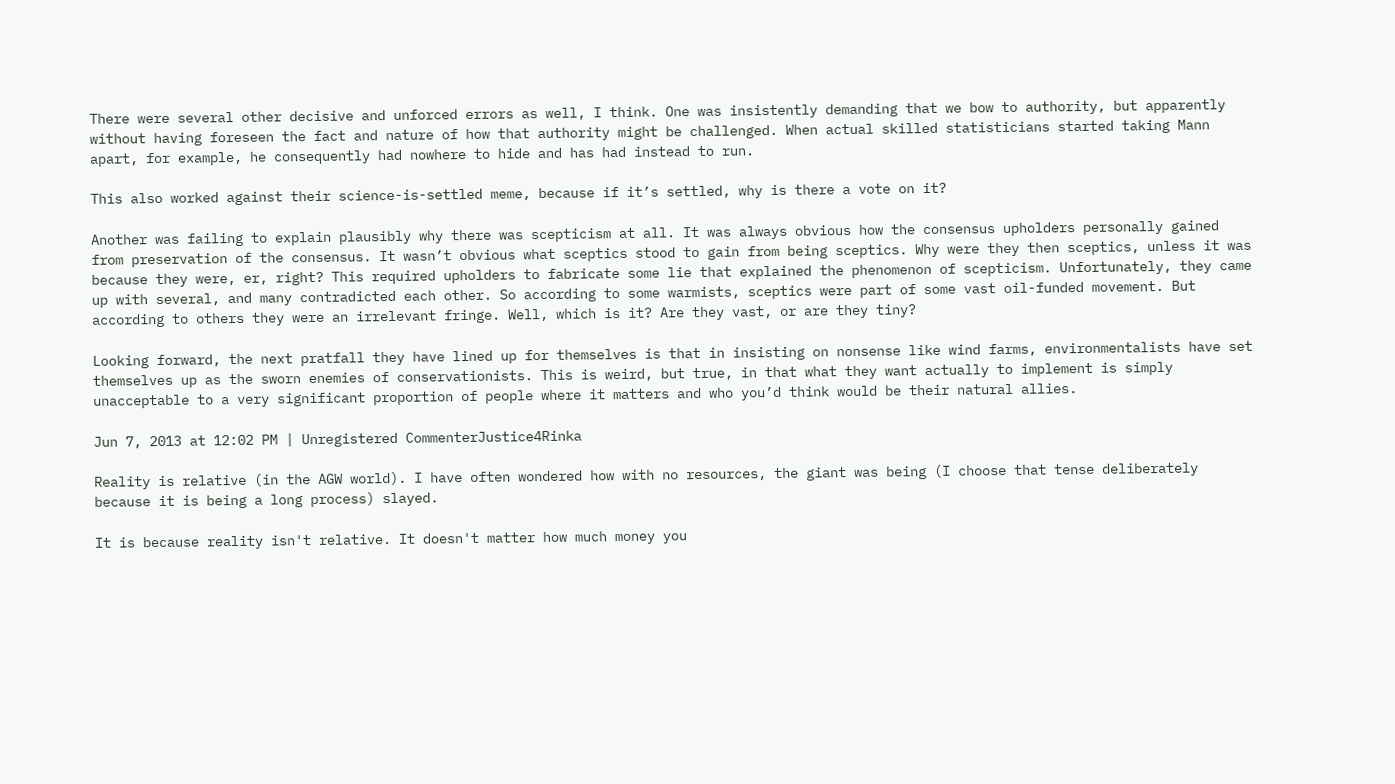There were several other decisive and unforced errors as well, I think. One was insistently demanding that we bow to authority, but apparently without having foreseen the fact and nature of how that authority might be challenged. When actual skilled statisticians started taking Mann apart, for example, he consequently had nowhere to hide and has had instead to run.

This also worked against their science-is-settled meme, because if it’s settled, why is there a vote on it?

Another was failing to explain plausibly why there was scepticism at all. It was always obvious how the consensus upholders personally gained from preservation of the consensus. It wasn’t obvious what sceptics stood to gain from being sceptics. Why were they then sceptics, unless it was because they were, er, right? This required upholders to fabricate some lie that explained the phenomenon of scepticism. Unfortunately, they came up with several, and many contradicted each other. So according to some warmists, sceptics were part of some vast oil-funded movement. But according to others they were an irrelevant fringe. Well, which is it? Are they vast, or are they tiny?

Looking forward, the next pratfall they have lined up for themselves is that in insisting on nonsense like wind farms, environmentalists have set themselves up as the sworn enemies of conservationists. This is weird, but true, in that what they want actually to implement is simply unacceptable to a very significant proportion of people where it matters and who you’d think would be their natural allies.

Jun 7, 2013 at 12:02 PM | Unregistered CommenterJustice4Rinka

Reality is relative (in the AGW world). I have often wondered how with no resources, the giant was being (I choose that tense deliberately because it is being a long process) slayed.

It is because reality isn't relative. It doesn't matter how much money you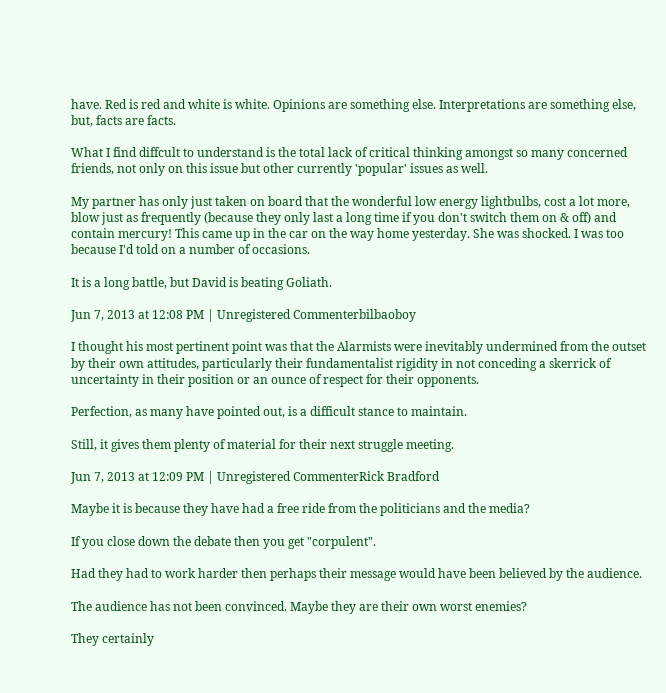have. Red is red and white is white. Opinions are something else. Interpretations are something else, but, facts are facts.

What I find diffcult to understand is the total lack of critical thinking amongst so many concerned friends, not only on this issue but other currently 'popular' issues as well.

My partner has only just taken on board that the wonderful low energy lightbulbs, cost a lot more, blow just as frequently (because they only last a long time if you don't switch them on & off) and contain mercury! This came up in the car on the way home yesterday. She was shocked. I was too because I'd told on a number of occasions.

It is a long battle, but David is beating Goliath.

Jun 7, 2013 at 12:08 PM | Unregistered Commenterbilbaoboy

I thought his most pertinent point was that the Alarmists were inevitably undermined from the outset by their own attitudes, particularly their fundamentalist rigidity in not conceding a skerrick of uncertainty in their position or an ounce of respect for their opponents.

Perfection, as many have pointed out, is a difficult stance to maintain.

Still, it gives them plenty of material for their next struggle meeting.

Jun 7, 2013 at 12:09 PM | Unregistered CommenterRick Bradford

Maybe it is because they have had a free ride from the politicians and the media?

If you close down the debate then you get "corpulent".

Had they had to work harder then perhaps their message would have been believed by the audience.

The audience has not been convinced. Maybe they are their own worst enemies?

They certainly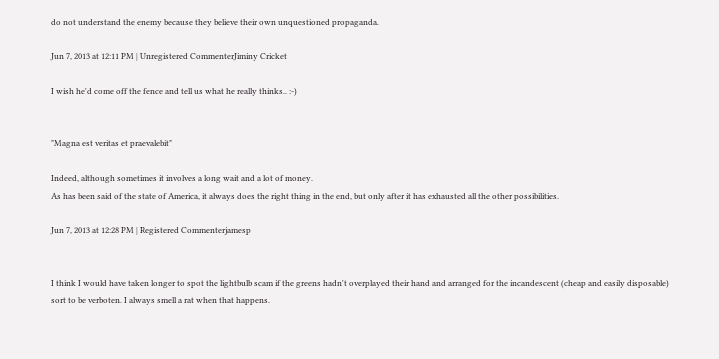do not understand the enemy because they believe their own unquestioned propaganda.

Jun 7, 2013 at 12:11 PM | Unregistered CommenterJiminy Cricket

I wish he'd come off the fence and tell us what he really thinks.. :-)


"Magna est veritas et praevalebit"

Indeed, although sometimes it involves a long wait and a lot of money.
As has been said of the state of America, it always does the right thing in the end, but only after it has exhausted all the other possibilities.

Jun 7, 2013 at 12:28 PM | Registered Commenterjamesp


I think I would have taken longer to spot the lightbulb scam if the greens hadn't overplayed their hand and arranged for the incandescent (cheap and easily disposable) sort to be verboten. I always smell a rat when that happens.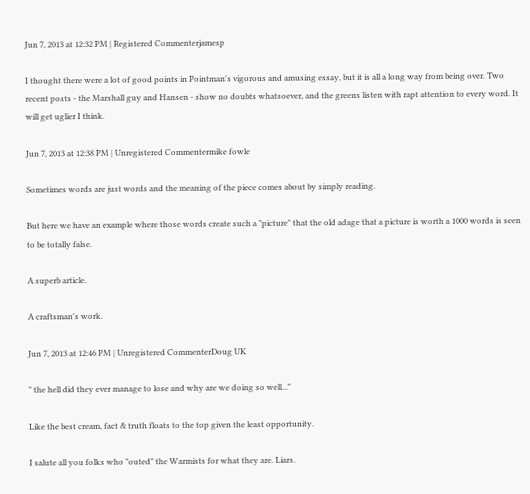Jun 7, 2013 at 12:32 PM | Registered Commenterjamesp

I thought there were a lot of good points in Pointman's vigorous and amusing essay, but it is all a long way from being over. Two recent posts - the Marshall guy and Hansen - show no doubts whatsoever, and the greens listen with rapt attention to every word. It will get uglier I think.

Jun 7, 2013 at 12:38 PM | Unregistered Commentermike fowle

Sometimes words are just words and the meaning of the piece comes about by simply reading.

But here we have an example where those words create such a "picture" that the old adage that a picture is worth a 1000 words is seen to be totally false.

A superb article.

A craftsman's work.

Jun 7, 2013 at 12:46 PM | Unregistered CommenterDoug UK

" the hell did they ever manage to lose and why are we doing so well..."

Like the best cream, fact & truth floats to the top given the least opportunity.

I salute all you folks who "outed" the Warmists for what they are. Liars.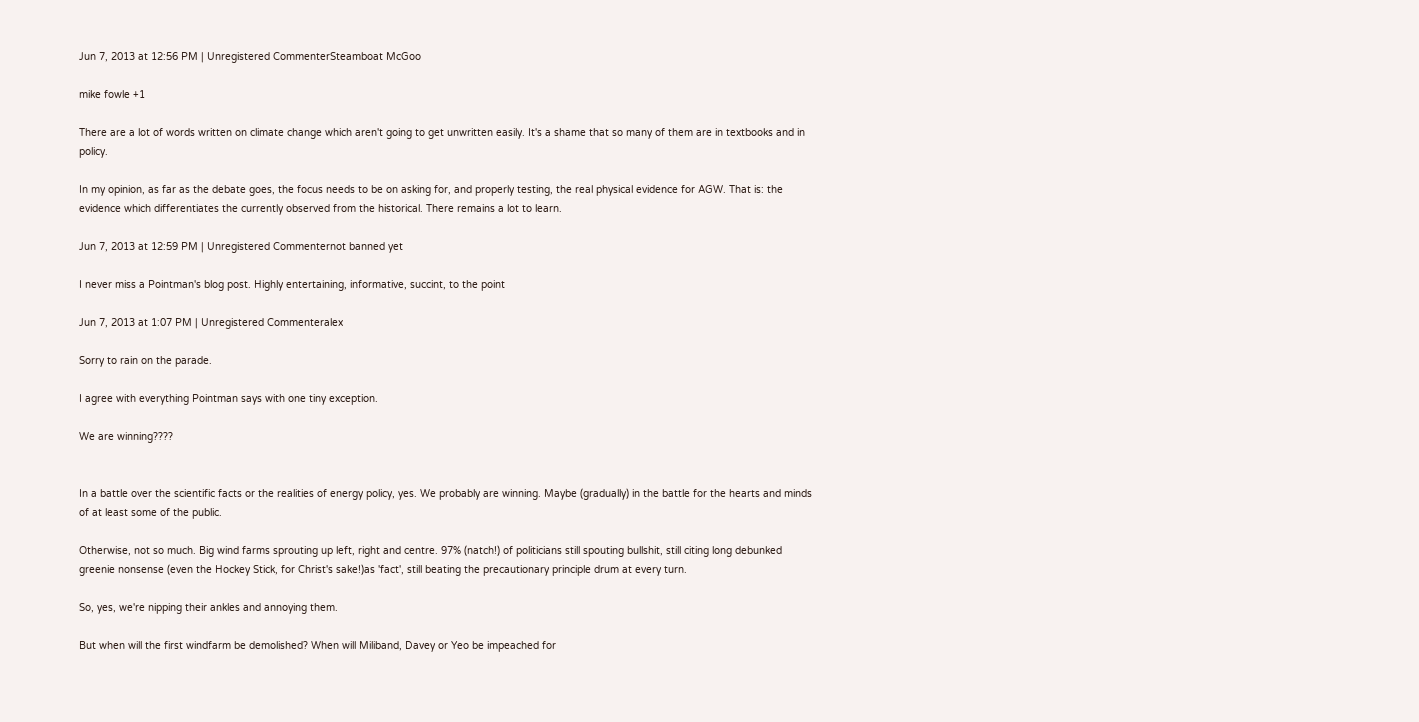Jun 7, 2013 at 12:56 PM | Unregistered CommenterSteamboat McGoo

mike fowle +1

There are a lot of words written on climate change which aren't going to get unwritten easily. It's a shame that so many of them are in textbooks and in policy.

In my opinion, as far as the debate goes, the focus needs to be on asking for, and properly testing, the real physical evidence for AGW. That is: the evidence which differentiates the currently observed from the historical. There remains a lot to learn.

Jun 7, 2013 at 12:59 PM | Unregistered Commenternot banned yet

I never miss a Pointman's blog post. Highly entertaining, informative, succint, to the point

Jun 7, 2013 at 1:07 PM | Unregistered Commenteralex

Sorry to rain on the parade.

I agree with everything Pointman says with one tiny exception.

We are winning????


In a battle over the scientific facts or the realities of energy policy, yes. We probably are winning. Maybe (gradually) in the battle for the hearts and minds of at least some of the public.

Otherwise, not so much. Big wind farms sprouting up left, right and centre. 97% (natch!) of politicians still spouting bullshit, still citing long debunked greenie nonsense (even the Hockey Stick, for Christ's sake!)as 'fact', still beating the precautionary principle drum at every turn.

So, yes, we're nipping their ankles and annoying them.

But when will the first windfarm be demolished? When will Miliband, Davey or Yeo be impeached for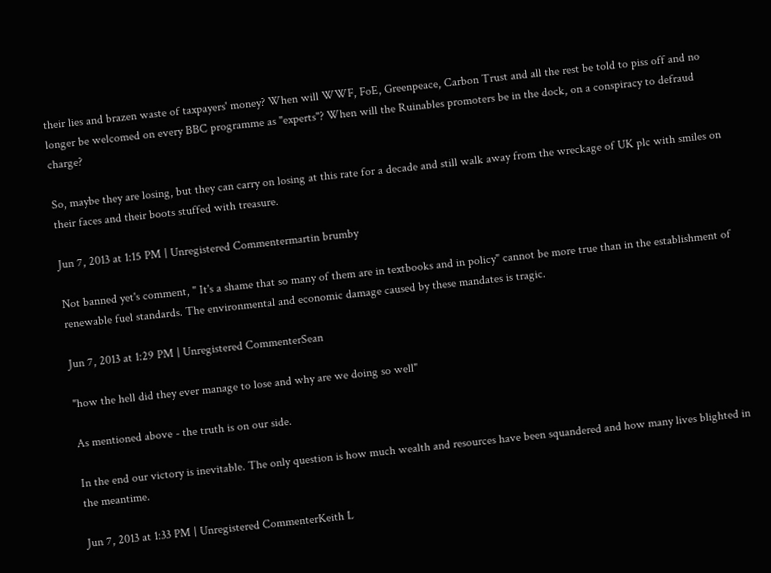their lies and brazen waste of taxpayers' money? When will WWF, FoE, Greenpeace, Carbon Trust and all the rest be told to piss off and no longer be welcomed on every BBC programme as "experts"? When will the Ruinables promoters be in the dock, on a conspiracy to defraud charge?

So, maybe they are losing, but they can carry on losing at this rate for a decade and still walk away from the wreckage of UK plc with smiles on their faces and their boots stuffed with treasure.

Jun 7, 2013 at 1:15 PM | Unregistered Commentermartin brumby

Not banned yet's comment, " It's a shame that so many of them are in textbooks and in policy" cannot be more true than in the establishment of renewable fuel standards. The environmental and economic damage caused by these mandates is tragic.

Jun 7, 2013 at 1:29 PM | Unregistered CommenterSean

"how the hell did they ever manage to lose and why are we doing so well"

As mentioned above - the truth is on our side.

In the end our victory is inevitable. The only question is how much wealth and resources have been squandered and how many lives blighted in the meantime.

Jun 7, 2013 at 1:33 PM | Unregistered CommenterKeith L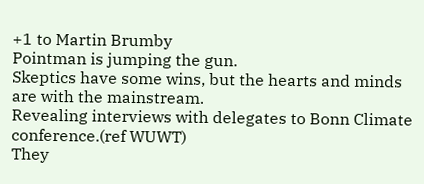+1 to Martin Brumby
Pointman is jumping the gun.
Skeptics have some wins, but the hearts and minds are with the mainstream.
Revealing interviews with delegates to Bonn Climate conference.(ref WUWT)
They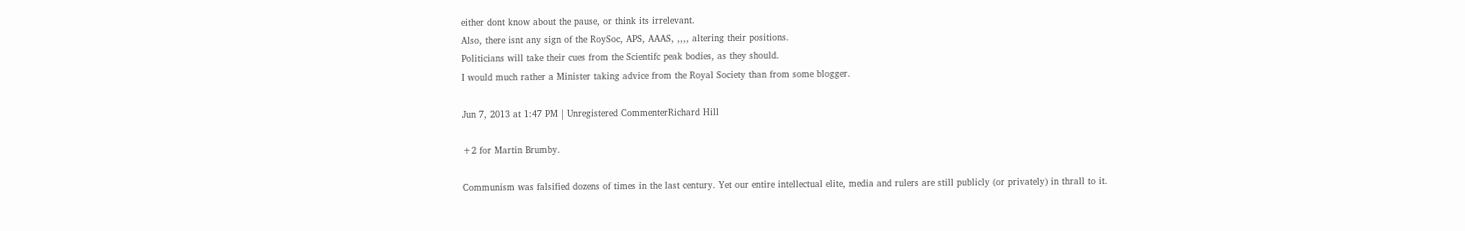either dont know about the pause, or think its irrelevant.
Also, there isnt any sign of the RoySoc, APS, AAAS, ,,,, altering their positions.
Politicians will take their cues from the Scientifc peak bodies, as they should.
I would much rather a Minister taking advice from the Royal Society than from some blogger.

Jun 7, 2013 at 1:47 PM | Unregistered CommenterRichard Hill

+2 for Martin Brumby.

Communism was falsified dozens of times in the last century. Yet our entire intellectual elite, media and rulers are still publicly (or privately) in thrall to it.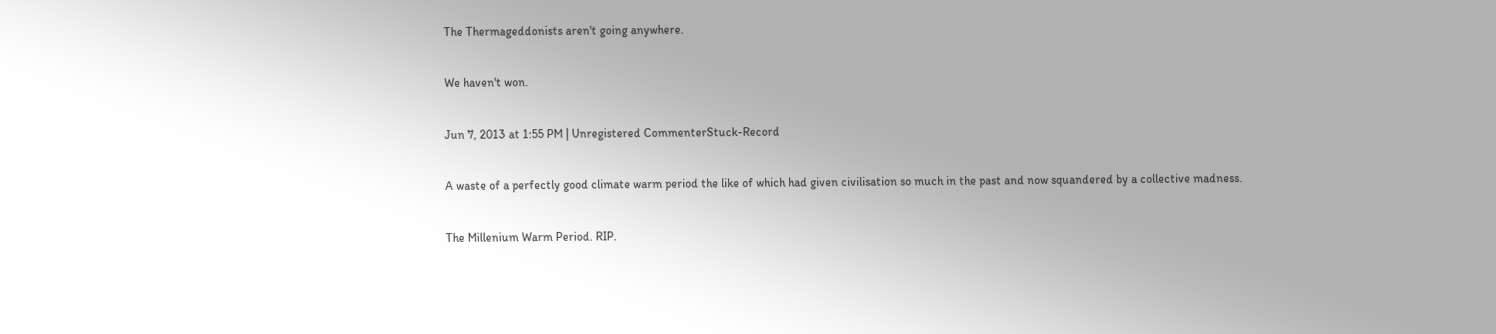The Thermageddonists aren't going anywhere.

We haven't won.

Jun 7, 2013 at 1:55 PM | Unregistered CommenterStuck-Record

A waste of a perfectly good climate warm period the like of which had given civilisation so much in the past and now squandered by a collective madness.

The Millenium Warm Period. RIP.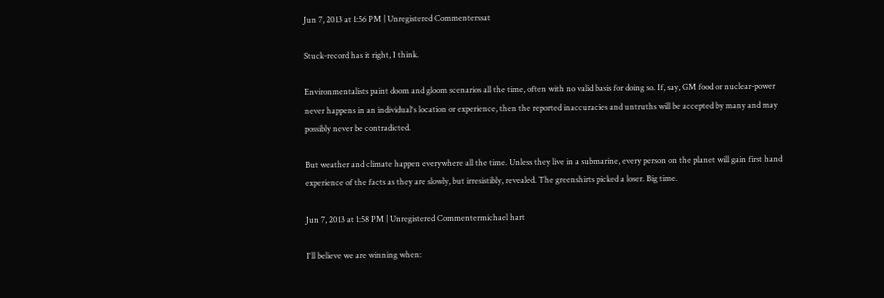Jun 7, 2013 at 1:56 PM | Unregistered Commenterssat

Stuck-record has it right, I think.

Environmentalists paint doom and gloom scenarios all the time, often with no valid basis for doing so. If, say, GM food or nuclear-power never happens in an individual's location or experience, then the reported inaccuracies and untruths will be accepted by many and may possibly never be contradicted.

But weather and climate happen everywhere all the time. Unless they live in a submarine, every person on the planet will gain first hand experience of the facts as they are slowly, but irresistibly, revealed. The greenshirts picked a loser. Big time.

Jun 7, 2013 at 1:58 PM | Unregistered Commentermichael hart

I'll believe we are winning when: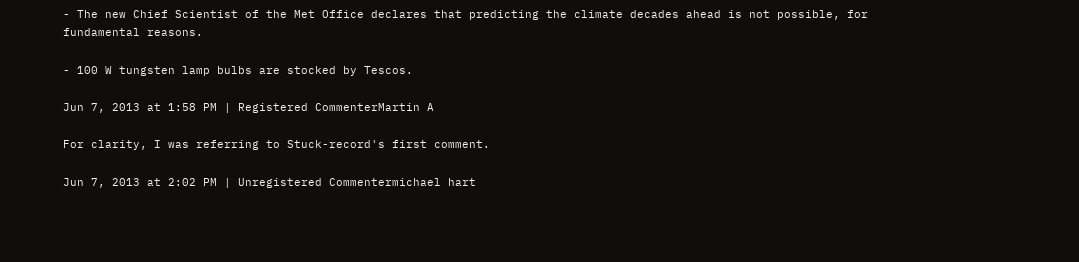- The new Chief Scientist of the Met Office declares that predicting the climate decades ahead is not possible, for fundamental reasons.

- 100 W tungsten lamp bulbs are stocked by Tescos.

Jun 7, 2013 at 1:58 PM | Registered CommenterMartin A

For clarity, I was referring to Stuck-record's first comment.

Jun 7, 2013 at 2:02 PM | Unregistered Commentermichael hart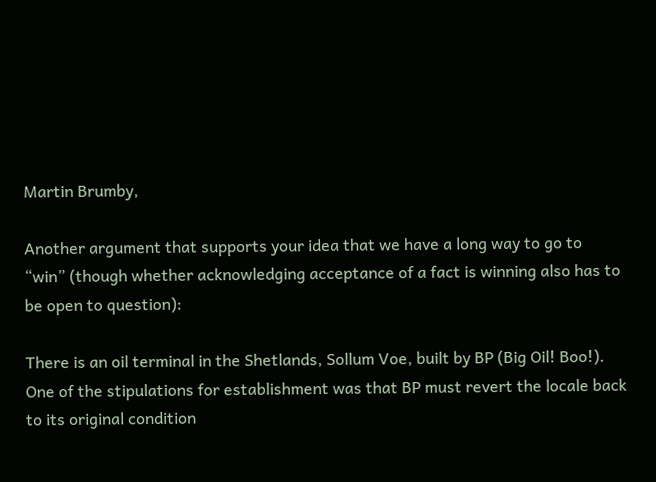Martin Brumby,

Another argument that supports your idea that we have a long way to go to “win” (though whether acknowledging acceptance of a fact is winning also has to be open to question):

There is an oil terminal in the Shetlands, Sollum Voe, built by BP (Big Oil! Boo!). One of the stipulations for establishment was that BP must revert the locale back to its original condition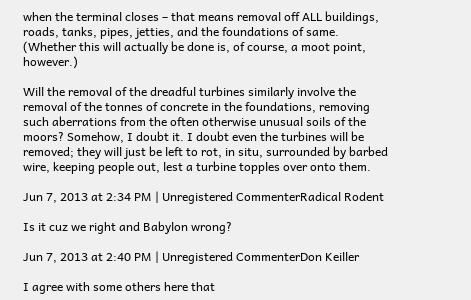when the terminal closes – that means removal off ALL buildings, roads, tanks, pipes, jetties, and the foundations of same. (Whether this will actually be done is, of course, a moot point, however.)

Will the removal of the dreadful turbines similarly involve the removal of the tonnes of concrete in the foundations, removing such aberrations from the often otherwise unusual soils of the moors? Somehow, I doubt it. I doubt even the turbines will be removed; they will just be left to rot, in situ, surrounded by barbed wire, keeping people out, lest a turbine topples over onto them.

Jun 7, 2013 at 2:34 PM | Unregistered CommenterRadical Rodent

Is it cuz we right and Babylon wrong?

Jun 7, 2013 at 2:40 PM | Unregistered CommenterDon Keiller

I agree with some others here that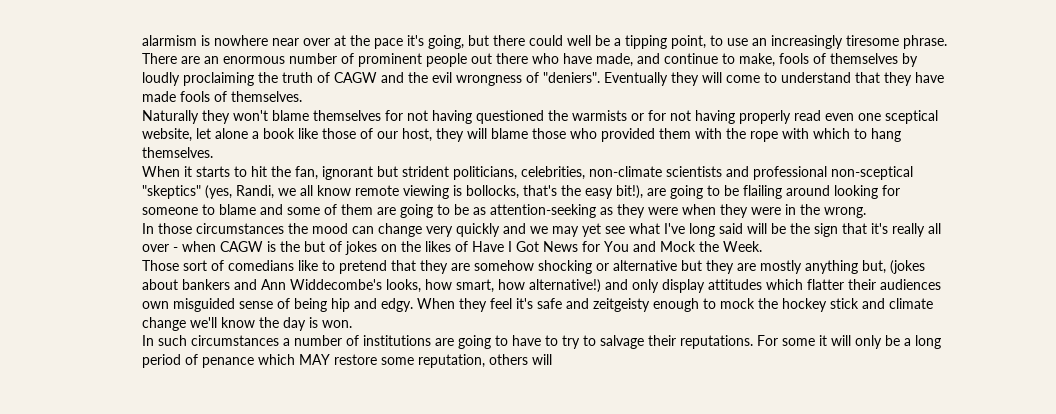alarmism is nowhere near over at the pace it's going, but there could well be a tipping point, to use an increasingly tiresome phrase.
There are an enormous number of prominent people out there who have made, and continue to make, fools of themselves by loudly proclaiming the truth of CAGW and the evil wrongness of "deniers". Eventually they will come to understand that they have made fools of themselves.
Naturally they won't blame themselves for not having questioned the warmists or for not having properly read even one sceptical website, let alone a book like those of our host, they will blame those who provided them with the rope with which to hang themselves.
When it starts to hit the fan, ignorant but strident politicians, celebrities, non-climate scientists and professional non-sceptical "skeptics" (yes, Randi, we all know remote viewing is bollocks, that's the easy bit!), are going to be flailing around looking for someone to blame and some of them are going to be as attention-seeking as they were when they were in the wrong.
In those circumstances the mood can change very quickly and we may yet see what I've long said will be the sign that it's really all over - when CAGW is the but of jokes on the likes of Have I Got News for You and Mock the Week.
Those sort of comedians like to pretend that they are somehow shocking or alternative but they are mostly anything but, (jokes about bankers and Ann Widdecombe's looks, how smart, how alternative!) and only display attitudes which flatter their audiences own misguided sense of being hip and edgy. When they feel it's safe and zeitgeisty enough to mock the hockey stick and climate change we'll know the day is won.
In such circumstances a number of institutions are going to have to try to salvage their reputations. For some it will only be a long period of penance which MAY restore some reputation, others will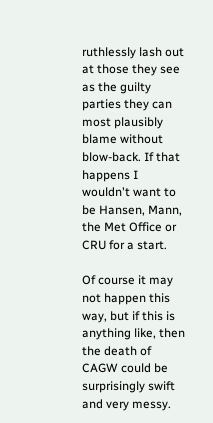ruthlessly lash out at those they see as the guilty parties they can most plausibly blame without blow-back. If that happens I wouldn't want to be Hansen, Mann, the Met Office or CRU for a start.

Of course it may not happen this way, but if this is anything like, then the death of CAGW could be surprisingly swift and very messy.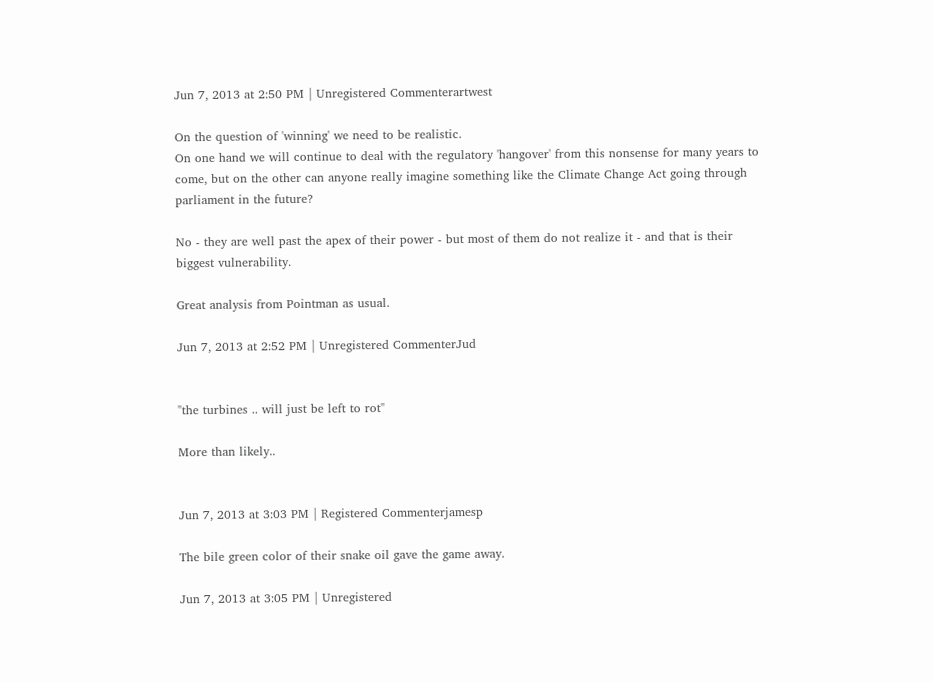Jun 7, 2013 at 2:50 PM | Unregistered Commenterartwest

On the question of 'winning' we need to be realistic.
On one hand we will continue to deal with the regulatory 'hangover' from this nonsense for many years to come, but on the other can anyone really imagine something like the Climate Change Act going through parliament in the future?

No - they are well past the apex of their power - but most of them do not realize it - and that is their biggest vulnerability.

Great analysis from Pointman as usual.

Jun 7, 2013 at 2:52 PM | Unregistered CommenterJud


"the turbines .. will just be left to rot"

More than likely..


Jun 7, 2013 at 3:03 PM | Registered Commenterjamesp

The bile green color of their snake oil gave the game away.

Jun 7, 2013 at 3:05 PM | Unregistered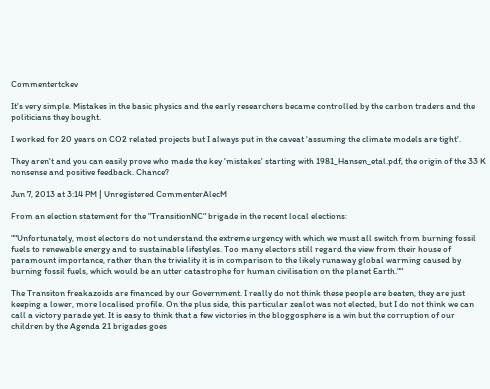Commentertckev

It's very simple. Mistakes in the basic physics and the early researchers became controlled by the carbon traders and the politicians they bought.

I worked for 20 years on CO2 related projects but I always put in the caveat 'assuming the climate models are tight'.

They aren't and you can easily prove who made the key 'mistakes' starting with 1981_Hansen_etal.pdf, the origin of the 33 K nonsense and positive feedback. Chance?

Jun 7, 2013 at 3:14 PM | Unregistered CommenterAlecM

From an election statement for the "TransitionNC" brigade in the recent local elections:

""Unfortunately, most electors do not understand the extreme urgency with which we must all switch from burning fossil fuels to renewable energy and to sustainable lifestyles. Too many electors still regard the view from their house of paramount importance, rather than the triviality it is in comparison to the likely runaway global warming caused by burning fossil fuels, which would be an utter catastrophe for human civilisation on the planet Earth.""

The Transiton freakazoids are financed by our Government. I really do not think these people are beaten, they are just keeping a lower, more localised profile. On the plus side, this particular zealot was not elected, but I do not think we can call a victory parade yet. It is easy to think that a few victories in the bloggosphere is a win but the corruption of our children by the Agenda 21 brigades goes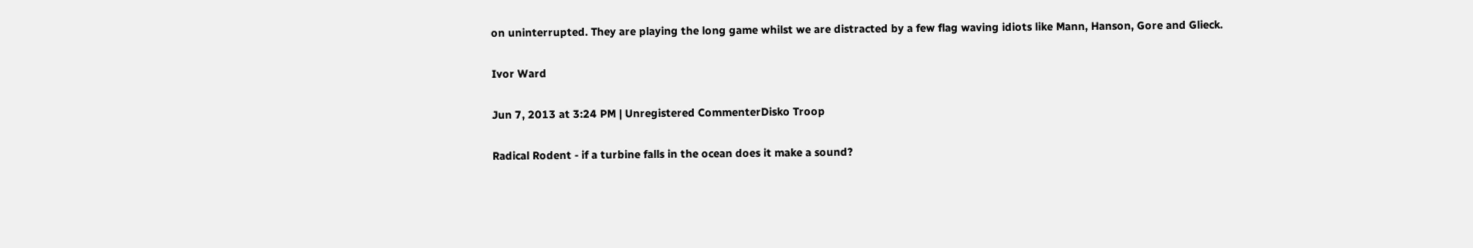on uninterrupted. They are playing the long game whilst we are distracted by a few flag waving idiots like Mann, Hanson, Gore and Glieck.

Ivor Ward

Jun 7, 2013 at 3:24 PM | Unregistered CommenterDisko Troop

Radical Rodent - if a turbine falls in the ocean does it make a sound?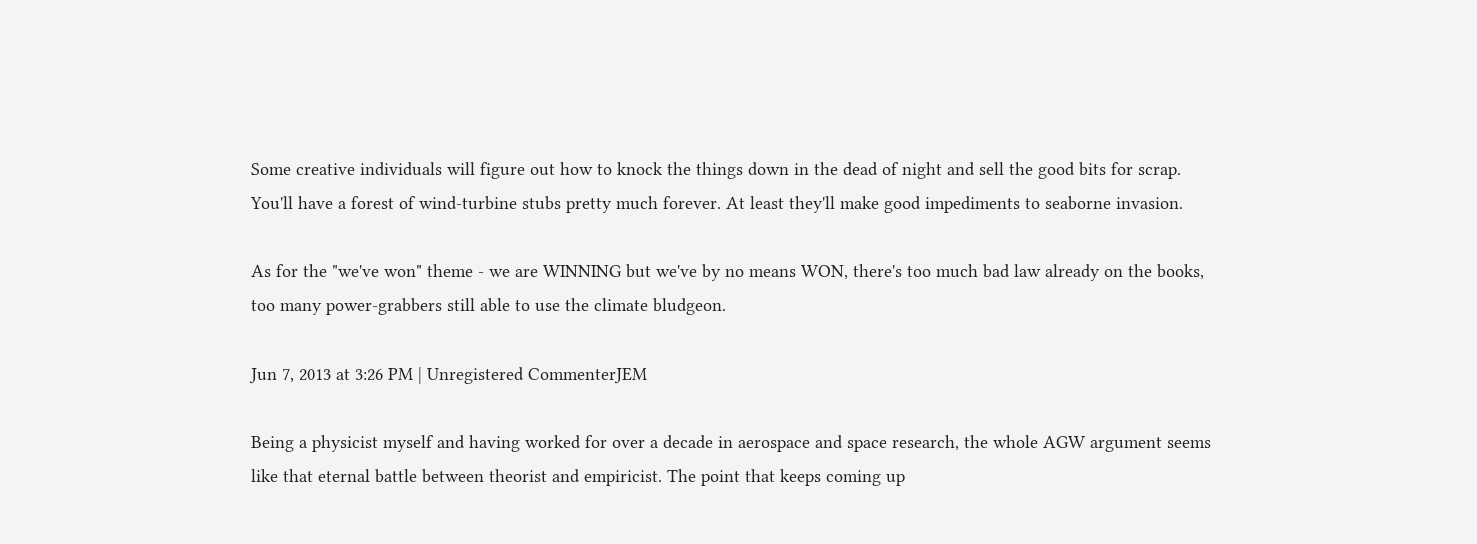Some creative individuals will figure out how to knock the things down in the dead of night and sell the good bits for scrap. You'll have a forest of wind-turbine stubs pretty much forever. At least they'll make good impediments to seaborne invasion.

As for the "we've won" theme - we are WINNING but we've by no means WON, there's too much bad law already on the books, too many power-grabbers still able to use the climate bludgeon.

Jun 7, 2013 at 3:26 PM | Unregistered CommenterJEM

Being a physicist myself and having worked for over a decade in aerospace and space research, the whole AGW argument seems like that eternal battle between theorist and empiricist. The point that keeps coming up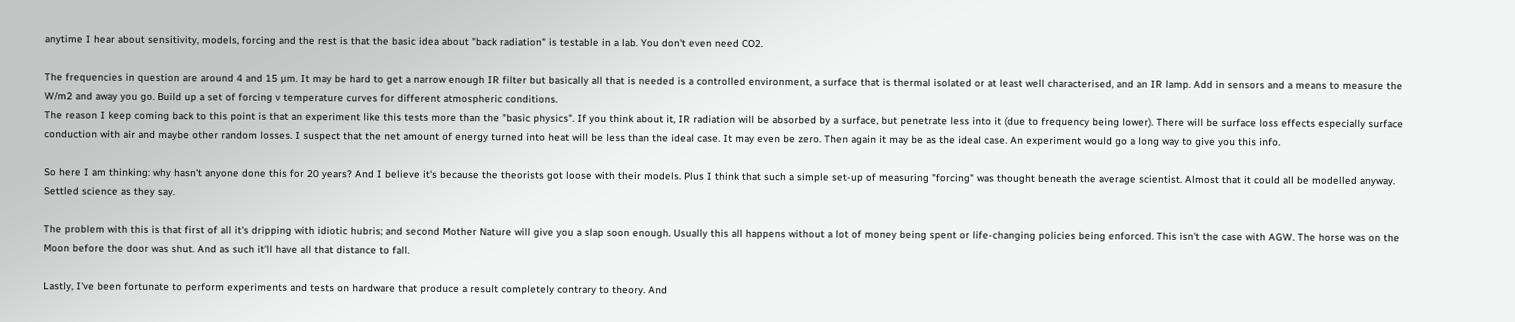anytime I hear about sensitivity, models, forcing and the rest is that the basic idea about "back radiation" is testable in a lab. You don't even need CO2.

The frequencies in question are around 4 and 15 µm. It may be hard to get a narrow enough IR filter but basically all that is needed is a controlled environment, a surface that is thermal isolated or at least well characterised, and an IR lamp. Add in sensors and a means to measure the W/m2 and away you go. Build up a set of forcing v temperature curves for different atmospheric conditions.
The reason I keep coming back to this point is that an experiment like this tests more than the "basic physics". If you think about it, IR radiation will be absorbed by a surface, but penetrate less into it (due to frequency being lower). There will be surface loss effects especially surface conduction with air and maybe other random losses. I suspect that the net amount of energy turned into heat will be less than the ideal case. It may even be zero. Then again it may be as the ideal case. An experiment would go a long way to give you this info.

So here I am thinking: why hasn't anyone done this for 20 years? And I believe it's because the theorists got loose with their models. Plus I think that such a simple set-up of measuring "forcing" was thought beneath the average scientist. Almost that it could all be modelled anyway. Settled science as they say.

The problem with this is that first of all it's dripping with idiotic hubris; and second Mother Nature will give you a slap soon enough. Usually this all happens without a lot of money being spent or life-changing policies being enforced. This isn't the case with AGW. The horse was on the Moon before the door was shut. And as such it'll have all that distance to fall.

Lastly, I've been fortunate to perform experiments and tests on hardware that produce a result completely contrary to theory. And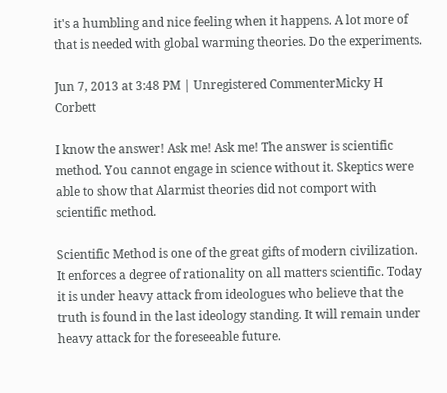it's a humbling and nice feeling when it happens. A lot more of that is needed with global warming theories. Do the experiments.

Jun 7, 2013 at 3:48 PM | Unregistered CommenterMicky H Corbett

I know the answer! Ask me! Ask me! The answer is scientific method. You cannot engage in science without it. Skeptics were able to show that Alarmist theories did not comport with scientific method.

Scientific Method is one of the great gifts of modern civilization. It enforces a degree of rationality on all matters scientific. Today it is under heavy attack from ideologues who believe that the truth is found in the last ideology standing. It will remain under heavy attack for the foreseeable future.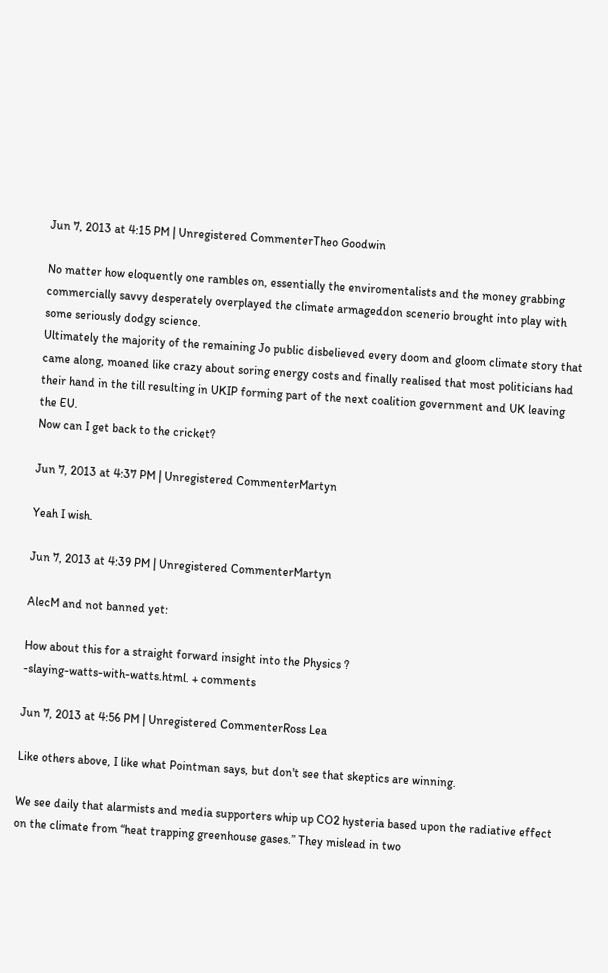Jun 7, 2013 at 4:15 PM | Unregistered CommenterTheo Goodwin

No matter how eloquently one rambles on, essentially the enviromentalists and the money grabbing commercially savvy desperately overplayed the climate armageddon scenerio brought into play with some seriously dodgy science.
Ultimately the majority of the remaining Jo public disbelieved every doom and gloom climate story that came along, moaned like crazy about soring energy costs and finally realised that most politicians had their hand in the till resulting in UKIP forming part of the next coalition government and UK leaving the EU.
Now can I get back to the cricket?

Jun 7, 2013 at 4:37 PM | Unregistered CommenterMartyn

Yeah I wish.

Jun 7, 2013 at 4:39 PM | Unregistered CommenterMartyn

AlecM and not banned yet:

How about this for a straight forward insight into the Physics ?
-slaying-watts-with-watts.html. + comments

Jun 7, 2013 at 4:56 PM | Unregistered CommenterRoss Lea

Like others above, I like what Pointman says, but don't see that skeptics are winning.

We see daily that alarmists and media supporters whip up CO2 hysteria based upon the radiative effect on the climate from “heat trapping greenhouse gases.” They mislead in two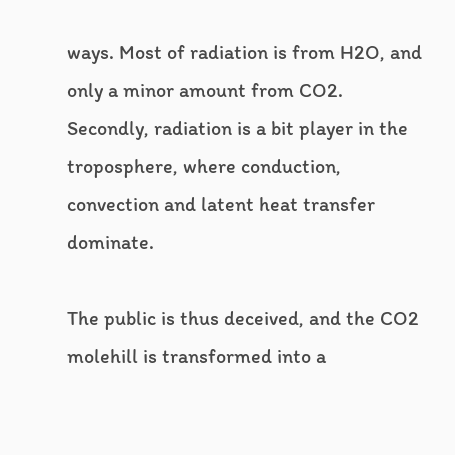ways. Most of radiation is from H2O, and only a minor amount from CO2. Secondly, radiation is a bit player in the troposphere, where conduction, convection and latent heat transfer dominate.

The public is thus deceived, and the CO2 molehill is transformed into a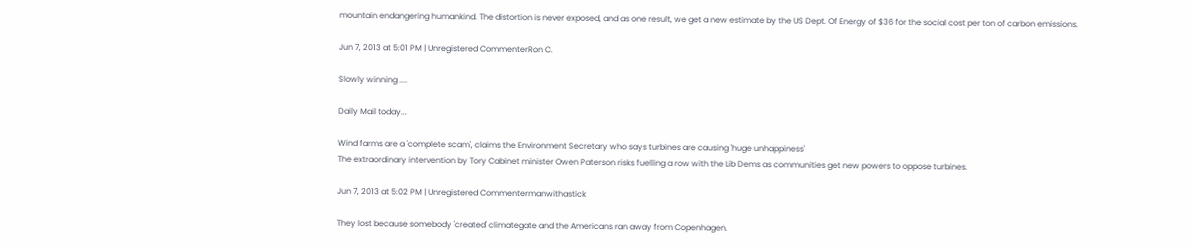mountain endangering humankind. The distortion is never exposed, and as one result, we get a new estimate by the US Dept. Of Energy of $36 for the social cost per ton of carbon emissions.

Jun 7, 2013 at 5:01 PM | Unregistered CommenterRon C.

Slowly winning ....

Daily Mail today...

Wind farms are a 'complete scam', claims the Environment Secretary who says turbines are causing 'huge unhappiness'
The extraordinary intervention by Tory Cabinet minister Owen Paterson risks fuelling a row with the Lib Dems as communities get new powers to oppose turbines.

Jun 7, 2013 at 5:02 PM | Unregistered Commentermanwithastick

They lost because somebody 'created' climategate and the Americans ran away from Copenhagen.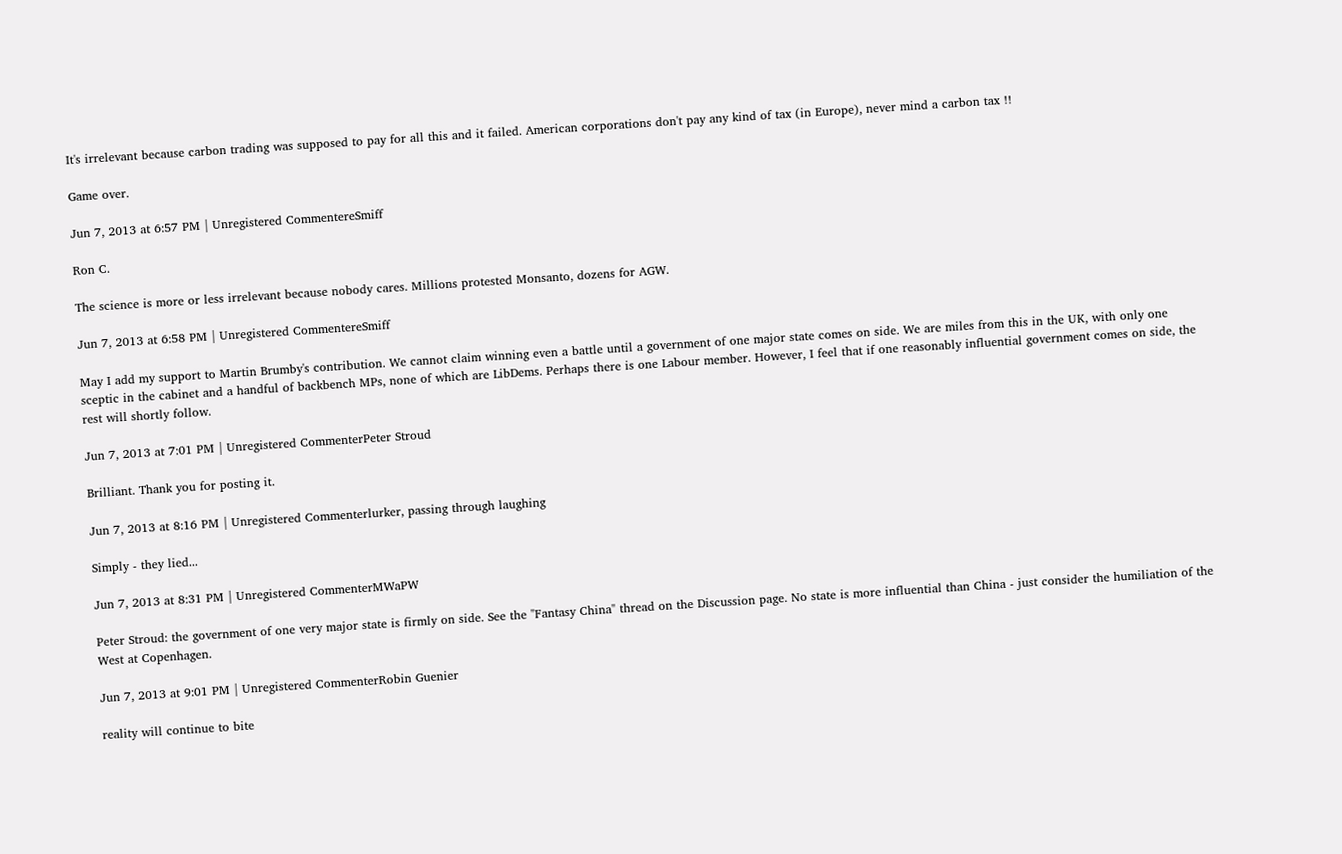It's irrelevant because carbon trading was supposed to pay for all this and it failed. American corporations don't pay any kind of tax (in Europe), never mind a carbon tax !!

Game over.

Jun 7, 2013 at 6:57 PM | Unregistered CommentereSmiff

Ron C.

The science is more or less irrelevant because nobody cares. Millions protested Monsanto, dozens for AGW.

Jun 7, 2013 at 6:58 PM | Unregistered CommentereSmiff

May I add my support to Martin Brumby's contribution. We cannot claim winning even a battle until a government of one major state comes on side. We are miles from this in the UK, with only one sceptic in the cabinet and a handful of backbench MPs, none of which are LibDems. Perhaps there is one Labour member. However, I feel that if one reasonably influential government comes on side, the rest will shortly follow.

Jun 7, 2013 at 7:01 PM | Unregistered CommenterPeter Stroud

Brilliant. Thank you for posting it.

Jun 7, 2013 at 8:16 PM | Unregistered Commenterlurker, passing through laughing

Simply - they lied...

Jun 7, 2013 at 8:31 PM | Unregistered CommenterMWaPW

Peter Stroud: the government of one very major state is firmly on side. See the "Fantasy China" thread on the Discussion page. No state is more influential than China - just consider the humiliation of the West at Copenhagen.

Jun 7, 2013 at 9:01 PM | Unregistered CommenterRobin Guenier

reality will continue to bite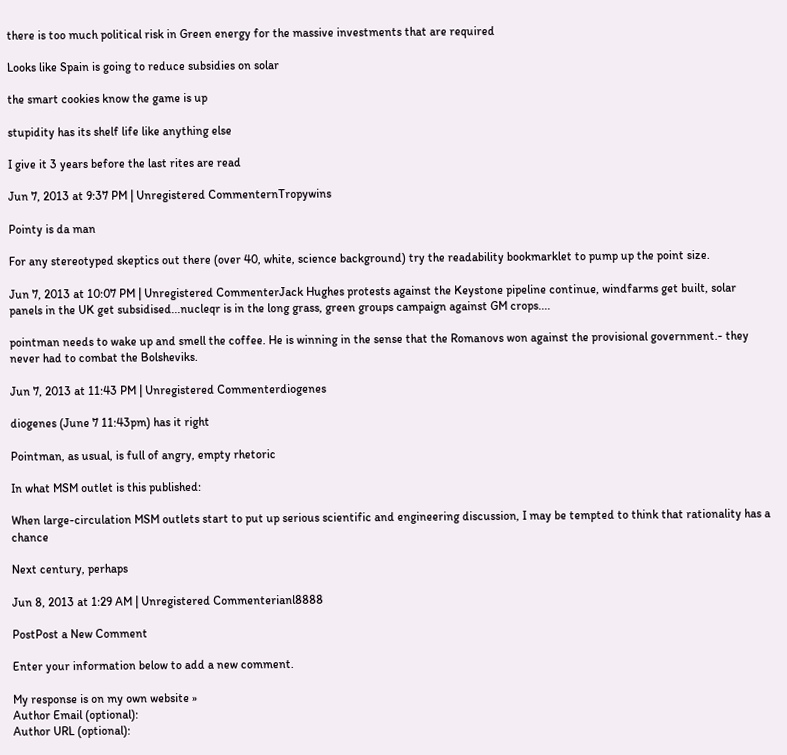there is too much political risk in Green energy for the massive investments that are required

Looks like Spain is going to reduce subsidies on solar

the smart cookies know the game is up

stupidity has its shelf life like anything else

I give it 3 years before the last rites are read

Jun 7, 2013 at 9:37 PM | Unregistered CommenternTropywins

Pointy is da man

For any stereotyped skeptics out there (over 40, white, science background) try the readability bookmarklet to pump up the point size.

Jun 7, 2013 at 10:07 PM | Unregistered CommenterJack Hughes protests against the Keystone pipeline continue, windfarms get built, solar panels in the UK get subsidised...nucleqr is in the long grass, green groups campaign against GM crops....

pointman needs to wake up and smell the coffee. He is winning in the sense that the Romanovs won against the provisional government.- they never had to combat the Bolsheviks.

Jun 7, 2013 at 11:43 PM | Unregistered Commenterdiogenes

diogenes (June 7 11:43pm) has it right

Pointman, as usual, is full of angry, empty rhetoric

In what MSM outlet is this published:

When large-circulation MSM outlets start to put up serious scientific and engineering discussion, I may be tempted to think that rationality has a chance

Next century, perhaps

Jun 8, 2013 at 1:29 AM | Unregistered Commenterianl8888

PostPost a New Comment

Enter your information below to add a new comment.

My response is on my own website »
Author Email (optional):
Author URL (optional):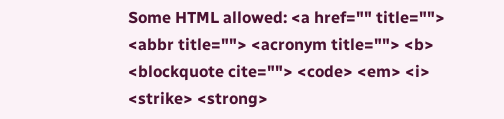Some HTML allowed: <a href="" title=""> <abbr title=""> <acronym title=""> <b> <blockquote cite=""> <code> <em> <i> <strike> <strong>